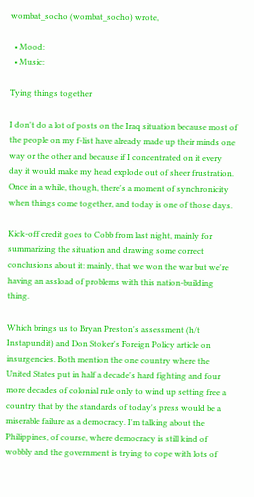wombat_socho (wombat_socho) wrote,

  • Mood:
  • Music:

Tying things together

I don't do a lot of posts on the Iraq situation because most of the people on my f-list have already made up their minds one way or the other and because if I concentrated on it every day it would make my head explode out of sheer frustration. Once in a while, though, there's a moment of synchronicity when things come together, and today is one of those days.

Kick-off credit goes to Cobb from last night, mainly for summarizing the situation and drawing some correct conclusions about it: mainly, that we won the war but we're having an assload of problems with this nation-building thing.

Which brings us to Bryan Preston's assessment (h/t Instapundit) and Don Stoker's Foreign Policy article on insurgencies. Both mention the one country where the United States put in half a decade's hard fighting and four more decades of colonial rule only to wind up setting free a country that by the standards of today's press would be a miserable failure as a democracy. I'm talking about the Philippines, of course, where democracy is still kind of wobbly and the government is trying to cope with lots of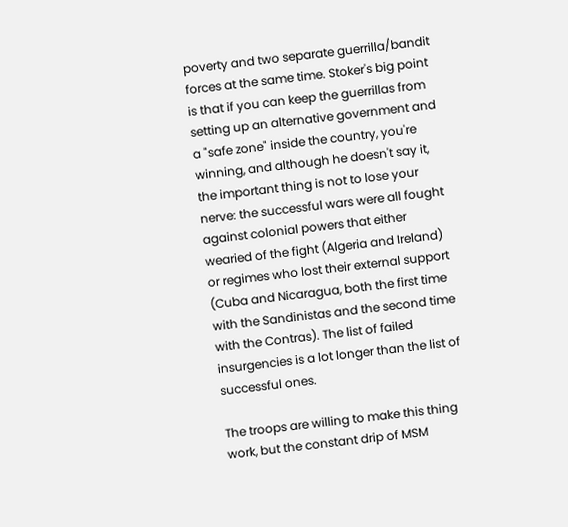poverty and two separate guerrilla/bandit forces at the same time. Stoker's big point is that if you can keep the guerrillas from setting up an alternative government and a "safe zone" inside the country, you're winning, and although he doesn't say it, the important thing is not to lose your nerve: the successful wars were all fought against colonial powers that either wearied of the fight (Algeria and Ireland) or regimes who lost their external support (Cuba and Nicaragua, both the first time with the Sandinistas and the second time with the Contras). The list of failed insurgencies is a lot longer than the list of successful ones.

The troops are willing to make this thing work, but the constant drip of MSM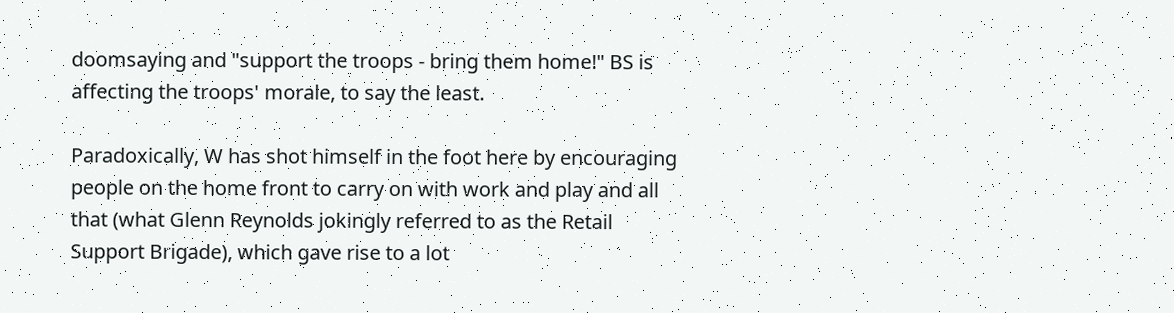doomsaying and "support the troops - bring them home!" BS is affecting the troops' morale, to say the least.

Paradoxically, W has shot himself in the foot here by encouraging people on the home front to carry on with work and play and all that (what Glenn Reynolds jokingly referred to as the Retail Support Brigade), which gave rise to a lot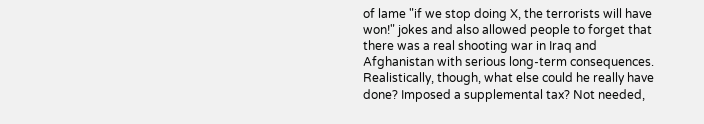of lame "if we stop doing X, the terrorists will have won!" jokes and also allowed people to forget that there was a real shooting war in Iraq and Afghanistan with serious long-term consequences. Realistically, though, what else could he really have done? Imposed a supplemental tax? Not needed,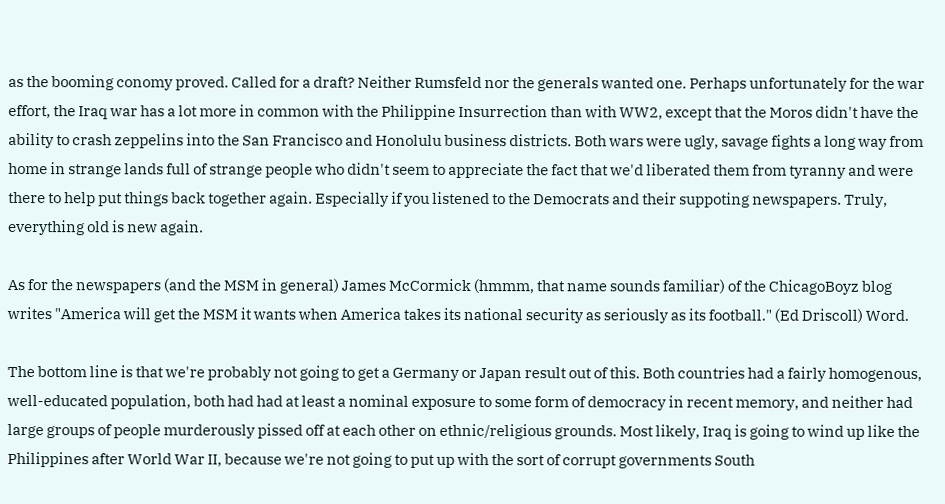as the booming conomy proved. Called for a draft? Neither Rumsfeld nor the generals wanted one. Perhaps unfortunately for the war effort, the Iraq war has a lot more in common with the Philippine Insurrection than with WW2, except that the Moros didn't have the ability to crash zeppelins into the San Francisco and Honolulu business districts. Both wars were ugly, savage fights a long way from home in strange lands full of strange people who didn't seem to appreciate the fact that we'd liberated them from tyranny and were there to help put things back together again. Especially if you listened to the Democrats and their suppoting newspapers. Truly, everything old is new again.

As for the newspapers (and the MSM in general) James McCormick (hmmm, that name sounds familiar) of the ChicagoBoyz blog writes "America will get the MSM it wants when America takes its national security as seriously as its football." (Ed Driscoll) Word.

The bottom line is that we're probably not going to get a Germany or Japan result out of this. Both countries had a fairly homogenous, well-educated population, both had had at least a nominal exposure to some form of democracy in recent memory, and neither had large groups of people murderously pissed off at each other on ethnic/religious grounds. Most likely, Iraq is going to wind up like the Philippines after World War II, because we're not going to put up with the sort of corrupt governments South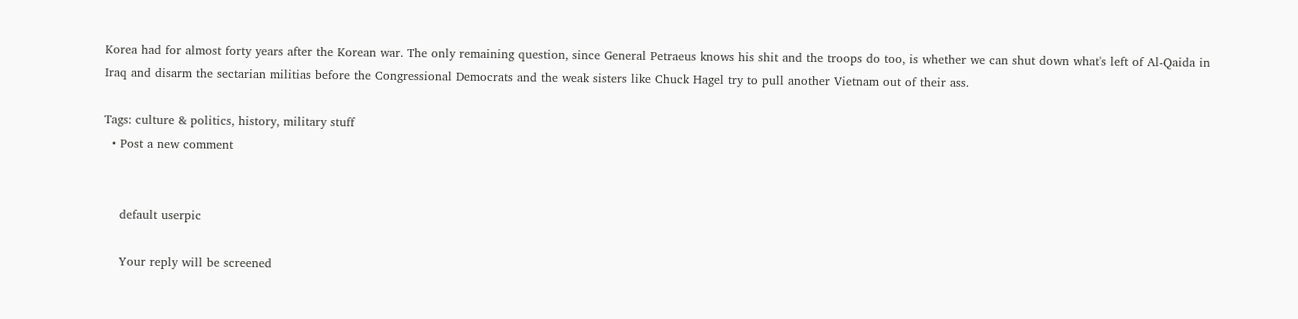Korea had for almost forty years after the Korean war. The only remaining question, since General Petraeus knows his shit and the troops do too, is whether we can shut down what's left of Al-Qaida in Iraq and disarm the sectarian militias before the Congressional Democrats and the weak sisters like Chuck Hagel try to pull another Vietnam out of their ass.

Tags: culture & politics, history, military stuff
  • Post a new comment


    default userpic

    Your reply will be screened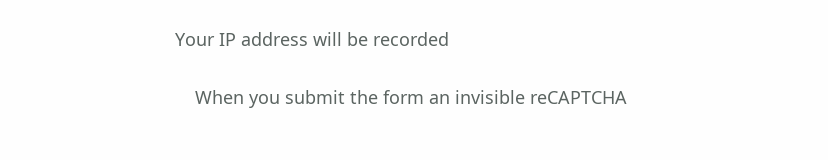Your IP address will be recorded

    When you submit the form an invisible reCAPTCHA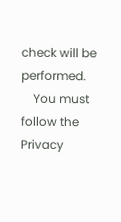check will be performed.
    You must follow the Privacy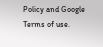Policy and Google Terms of use.